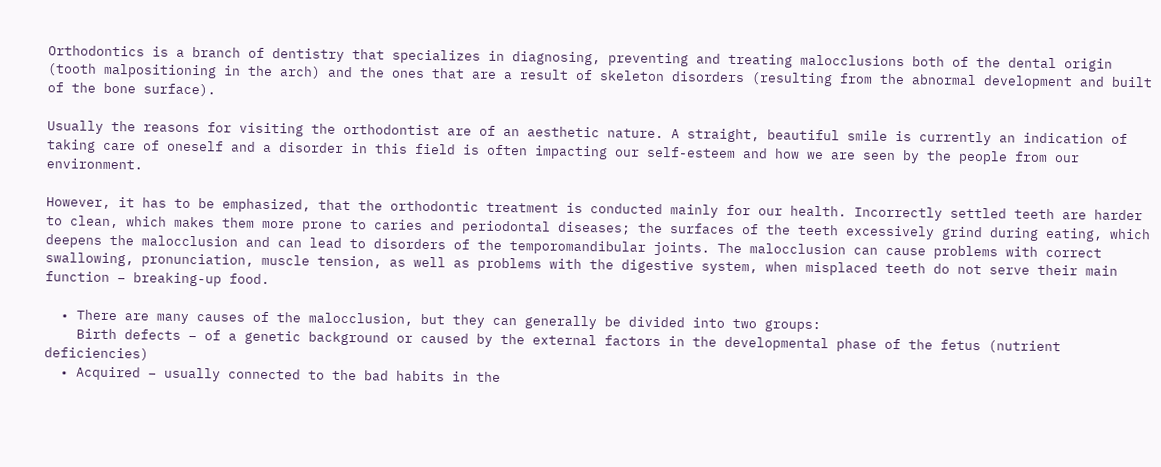Orthodontics is a branch of dentistry that specializes in diagnosing, preventing and treating malocclusions both of the dental origin (tooth malpositioning in the arch) and the ones that are a result of skeleton disorders (resulting from the abnormal development and built of the bone surface).

Usually the reasons for visiting the orthodontist are of an aesthetic nature. A straight, beautiful smile is currently an indication of taking care of oneself and a disorder in this field is often impacting our self-esteem and how we are seen by the people from our environment.

However, it has to be emphasized, that the orthodontic treatment is conducted mainly for our health. Incorrectly settled teeth are harder to clean, which makes them more prone to caries and periodontal diseases; the surfaces of the teeth excessively grind during eating, which deepens the malocclusion and can lead to disorders of the temporomandibular joints. The malocclusion can cause problems with correct swallowing, pronunciation, muscle tension, as well as problems with the digestive system, when misplaced teeth do not serve their main function – breaking-up food.

  • There are many causes of the malocclusion, but they can generally be divided into two groups:
    Birth defects – of a genetic background or caused by the external factors in the developmental phase of the fetus (nutrient deficiencies)
  • Acquired – usually connected to the bad habits in the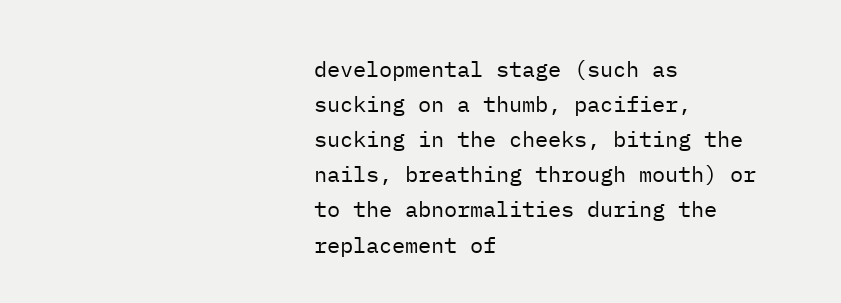developmental stage (such as sucking on a thumb, pacifier, sucking in the cheeks, biting the nails, breathing through mouth) or to the abnormalities during the replacement of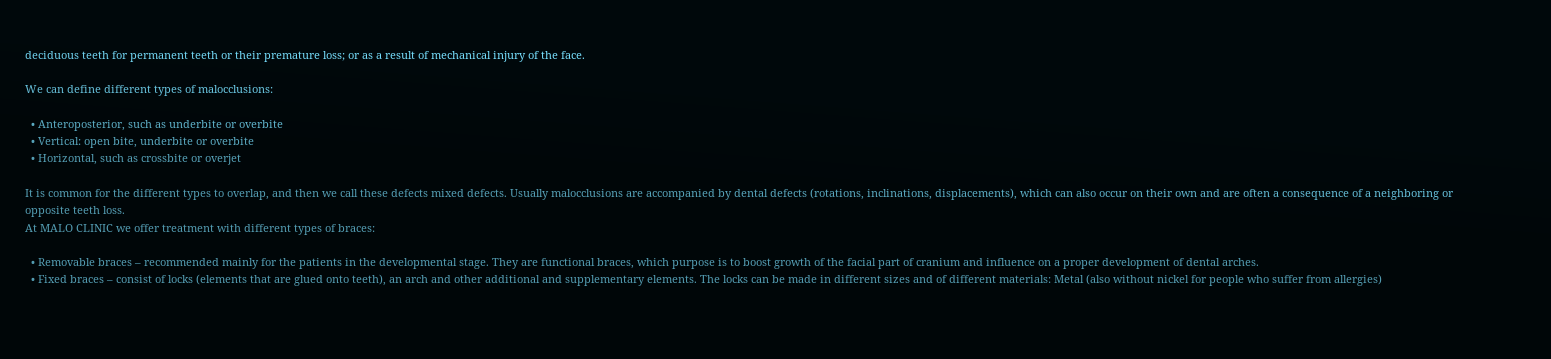deciduous teeth for permanent teeth or their premature loss; or as a result of mechanical injury of the face.

We can define different types of malocclusions:

  • Anteroposterior, such as underbite or overbite
  • Vertical: open bite, underbite or overbite
  • Horizontal, such as crossbite or overjet

It is common for the different types to overlap, and then we call these defects mixed defects. Usually malocclusions are accompanied by dental defects (rotations, inclinations, displacements), which can also occur on their own and are often a consequence of a neighboring or opposite teeth loss.
At MALO CLINIC we offer treatment with different types of braces:

  • Removable braces – recommended mainly for the patients in the developmental stage. They are functional braces, which purpose is to boost growth of the facial part of cranium and influence on a proper development of dental arches.
  • Fixed braces – consist of locks (elements that are glued onto teeth), an arch and other additional and supplementary elements. The locks can be made in different sizes and of different materials: Metal (also without nickel for people who suffer from allergies)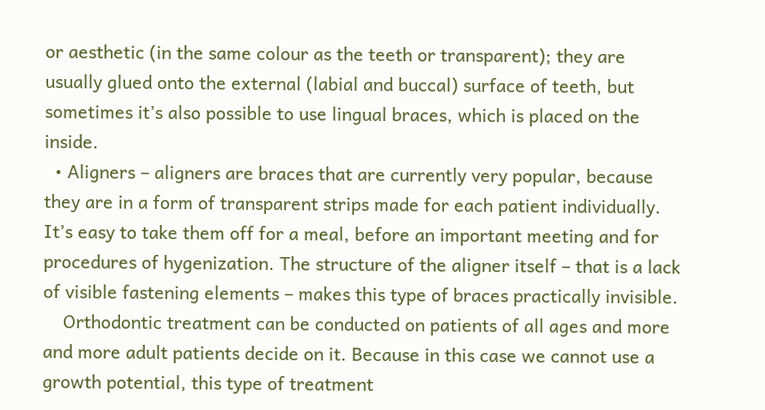or aesthetic (in the same colour as the teeth or transparent); they are usually glued onto the external (labial and buccal) surface of teeth, but sometimes it’s also possible to use lingual braces, which is placed on the inside.
  • Aligners – aligners are braces that are currently very popular, because they are in a form of transparent strips made for each patient individually. It’s easy to take them off for a meal, before an important meeting and for procedures of hygenization. The structure of the aligner itself – that is a lack of visible fastening elements – makes this type of braces practically invisible.
    Orthodontic treatment can be conducted on patients of all ages and more and more adult patients decide on it. Because in this case we cannot use a growth potential, this type of treatment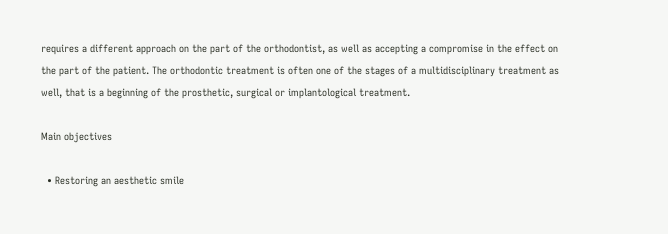requires a different approach on the part of the orthodontist, as well as accepting a compromise in the effect on the part of the patient. The orthodontic treatment is often one of the stages of a multidisciplinary treatment as well, that is a beginning of the prosthetic, surgical or implantological treatment.

Main objectives

  • Restoring an aesthetic smile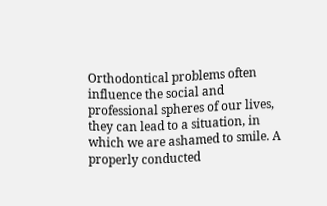Orthodontical problems often influence the social and professional spheres of our lives, they can lead to a situation, in which we are ashamed to smile. A properly conducted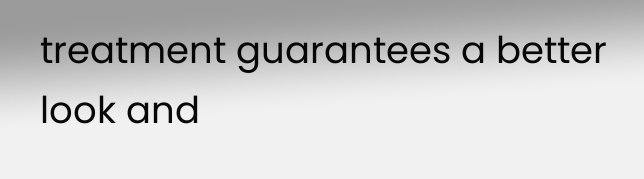treatment guarantees a better look and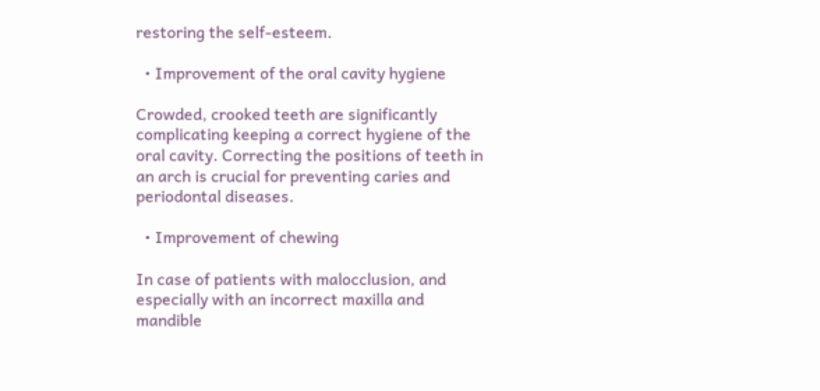restoring the self-esteem.

  • Improvement of the oral cavity hygiene

Crowded, crooked teeth are significantly complicating keeping a correct hygiene of the oral cavity. Correcting the positions of teeth in an arch is crucial for preventing caries and periodontal diseases.

  • Improvement of chewing

In case of patients with malocclusion, and especially with an incorrect maxilla and mandible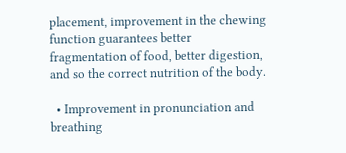placement, improvement in the chewing function guarantees better fragmentation of food, better digestion, and so the correct nutrition of the body.

  • Improvement in pronunciation and breathing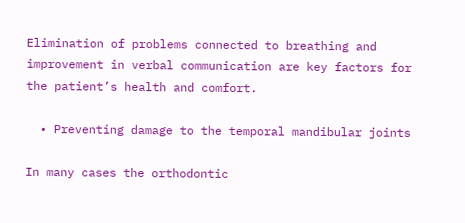Elimination of problems connected to breathing and improvement in verbal communication are key factors for the patient’s health and comfort.

  • Preventing damage to the temporal mandibular joints

In many cases the orthodontic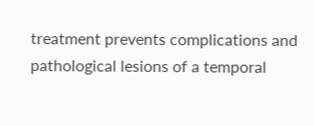treatment prevents complications and pathological lesions of a temporal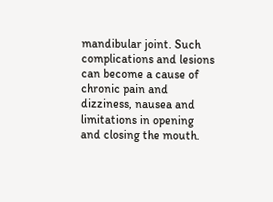mandibular joint. Such complications and lesions can become a cause of chronic pain and dizziness, nausea and limitations in opening and closing the mouth.